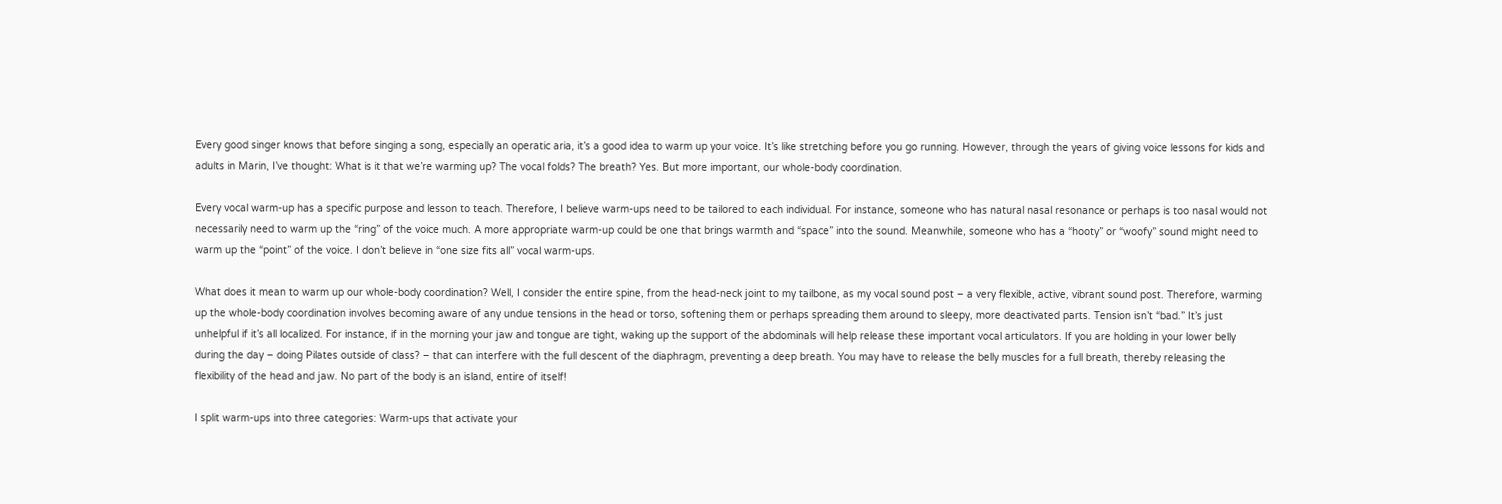Every good singer knows that before singing a song, especially an operatic aria, it’s a good idea to warm up your voice. It’s like stretching before you go running. However, through the years of giving voice lessons for kids and adults in Marin, I’ve thought: What is it that we’re warming up? The vocal folds? The breath? Yes. But more important, our whole-body coordination.

Every vocal warm-up has a specific purpose and lesson to teach. Therefore, I believe warm-ups need to be tailored to each individual. For instance, someone who has natural nasal resonance or perhaps is too nasal would not necessarily need to warm up the “ring” of the voice much. A more appropriate warm-up could be one that brings warmth and “space” into the sound. Meanwhile, someone who has a “hooty” or “woofy” sound might need to warm up the “point” of the voice. I don’t believe in “one size fits all” vocal warm-ups.

What does it mean to warm up our whole-body coordination? Well, I consider the entire spine, from the head-neck joint to my tailbone, as my vocal sound post – a very flexible, active, vibrant sound post. Therefore, warming up the whole-body coordination involves becoming aware of any undue tensions in the head or torso, softening them or perhaps spreading them around to sleepy, more deactivated parts. Tension isn’t “bad.” It’s just unhelpful if it’s all localized. For instance, if in the morning your jaw and tongue are tight, waking up the support of the abdominals will help release these important vocal articulators. If you are holding in your lower belly during the day – doing Pilates outside of class? – that can interfere with the full descent of the diaphragm, preventing a deep breath. You may have to release the belly muscles for a full breath, thereby releasing the flexibility of the head and jaw. No part of the body is an island, entire of itself!

I split warm-ups into three categories: Warm-ups that activate your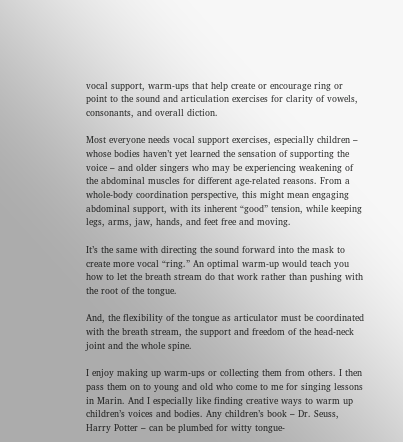vocal support, warm-ups that help create or encourage ring or point to the sound and articulation exercises for clarity of vowels, consonants, and overall diction.

Most everyone needs vocal support exercises, especially children – whose bodies haven’t yet learned the sensation of supporting the voice – and older singers who may be experiencing weakening of the abdominal muscles for different age-related reasons. From a whole-body coordination perspective, this might mean engaging abdominal support, with its inherent “good” tension, while keeping legs, arms, jaw, hands, and feet free and moving.

It’s the same with directing the sound forward into the mask to create more vocal “ring.” An optimal warm-up would teach you how to let the breath stream do that work rather than pushing with the root of the tongue.

And, the flexibility of the tongue as articulator must be coordinated with the breath stream, the support and freedom of the head-neck joint and the whole spine.

I enjoy making up warm-ups or collecting them from others. I then pass them on to young and old who come to me for singing lessons in Marin. And I especially like finding creative ways to warm up children’s voices and bodies. Any children’s book – Dr. Seuss, Harry Potter – can be plumbed for witty tongue-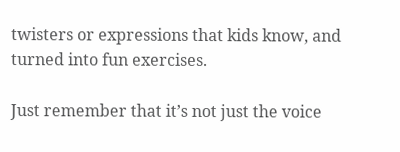twisters or expressions that kids know, and turned into fun exercises.

Just remember that it’s not just the voice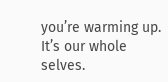you’re warming up. It’s our whole selves.